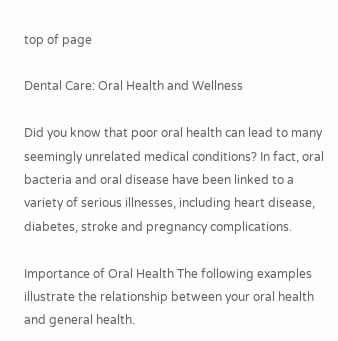top of page

Dental Care: Oral Health and Wellness

Did you know that poor oral health can lead to many seemingly unrelated medical conditions? In fact, oral bacteria and oral disease have been linked to a variety of serious illnesses, including heart disease, diabetes, stroke and pregnancy complications.

Importance of Oral Health The following examples illustrate the relationship between your oral health and general health.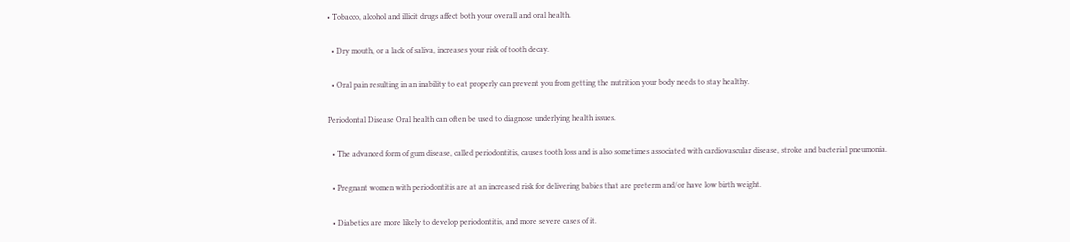• Tobacco, alcohol and illicit drugs affect both your overall and oral health.

  • Dry mouth, or a lack of saliva, increases your risk of tooth decay.

  • Oral pain resulting in an inability to eat properly can prevent you from getting the nutrition your body needs to stay healthy.

Periodontal Disease Oral health can often be used to diagnose underlying health issues.

  • The advanced form of gum disease, called periodontitis, causes tooth loss and is also sometimes associated with cardiovascular disease, stroke and bacterial pneumonia.

  • Pregnant women with periodontitis are at an increased risk for delivering babies that are preterm and/or have low birth weight.

  • Diabetics are more likely to develop periodontitis, and more severe cases of it.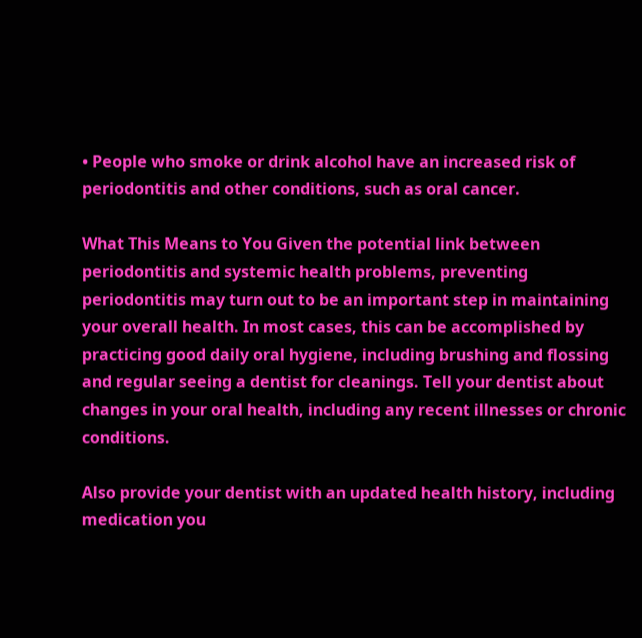• People who smoke or drink alcohol have an increased risk of periodontitis and other conditions, such as oral cancer.

What This Means to You Given the potential link between periodontitis and systemic health problems, preventing periodontitis may turn out to be an important step in maintaining your overall health. In most cases, this can be accomplished by practicing good daily oral hygiene, including brushing and flossing and regular seeing a dentist for cleanings. Tell your dentist about changes in your oral health, including any recent illnesses or chronic conditions.

Also provide your dentist with an updated health history, including medication you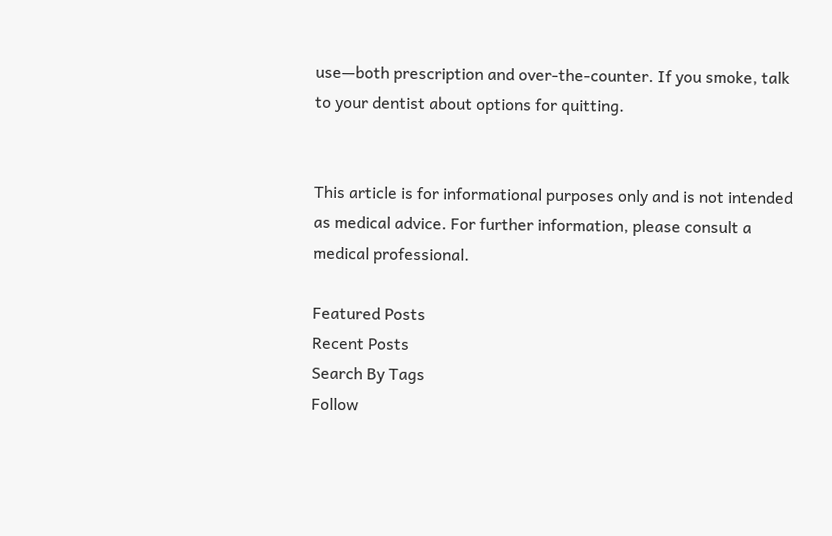use—both prescription and over-the-counter. If you smoke, talk to your dentist about options for quitting.


This article is for informational purposes only and is not intended as medical advice. For further information, please consult a medical professional.

Featured Posts
Recent Posts
Search By Tags
Follow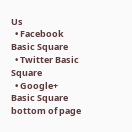Us
  • Facebook Basic Square
  • Twitter Basic Square
  • Google+ Basic Square
bottom of page